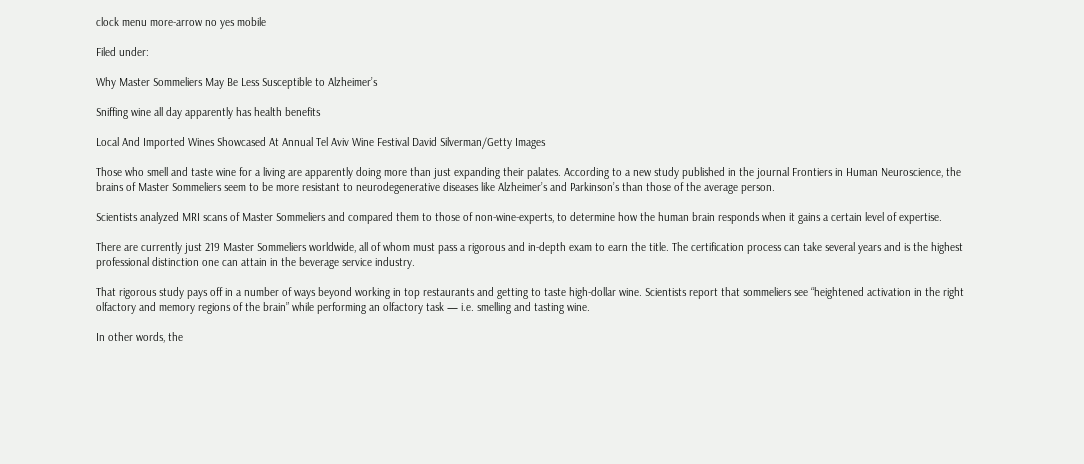clock menu more-arrow no yes mobile

Filed under:

Why Master Sommeliers May Be Less Susceptible to Alzheimer’s

Sniffing wine all day apparently has health benefits

Local And Imported Wines Showcased At Annual Tel Aviv Wine Festival David Silverman/Getty Images

Those who smell and taste wine for a living are apparently doing more than just expanding their palates. According to a new study published in the journal Frontiers in Human Neuroscience, the brains of Master Sommeliers seem to be more resistant to neurodegenerative diseases like Alzheimer’s and Parkinson’s than those of the average person.

Scientists analyzed MRI scans of Master Sommeliers and compared them to those of non-wine-experts, to determine how the human brain responds when it gains a certain level of expertise.

There are currently just 219 Master Sommeliers worldwide, all of whom must pass a rigorous and in-depth exam to earn the title. The certification process can take several years and is the highest professional distinction one can attain in the beverage service industry.

That rigorous study pays off in a number of ways beyond working in top restaurants and getting to taste high-dollar wine. Scientists report that sommeliers see “heightened activation in the right olfactory and memory regions of the brain” while performing an olfactory task — i.e. smelling and tasting wine.

In other words, the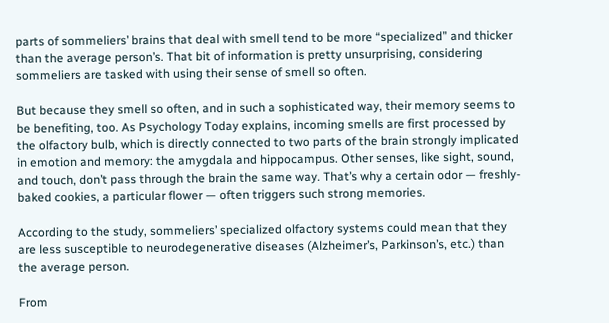parts of sommeliers’ brains that deal with smell tend to be more “specialized” and thicker than the average person’s. That bit of information is pretty unsurprising, considering sommeliers are tasked with using their sense of smell so often.

But because they smell so often, and in such a sophisticated way, their memory seems to be benefiting, too. As Psychology Today explains, incoming smells are first processed by the olfactory bulb, which is directly connected to two parts of the brain strongly implicated in emotion and memory: the amygdala and hippocampus. Other senses, like sight, sound, and touch, don’t pass through the brain the same way. That’s why a certain odor — freshly-baked cookies, a particular flower — often triggers such strong memories.

According to the study, sommeliers’ specialized olfactory systems could mean that they are less susceptible to neurodegenerative diseases (Alzheimer’s, Parkinson’s, etc.) than the average person.

From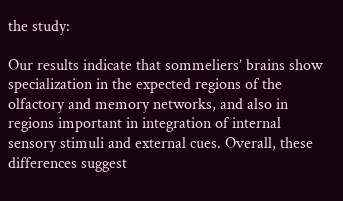the study:

Our results indicate that sommeliers’ brains show specialization in the expected regions of the olfactory and memory networks, and also in regions important in integration of internal sensory stimuli and external cues. Overall, these differences suggest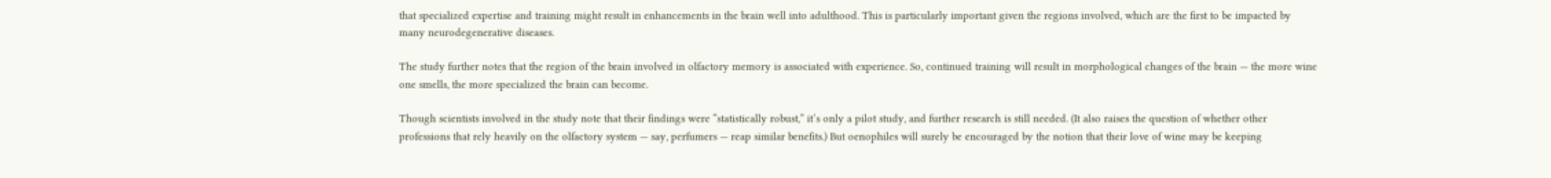that specialized expertise and training might result in enhancements in the brain well into adulthood. This is particularly important given the regions involved, which are the first to be impacted by many neurodegenerative diseases.

The study further notes that the region of the brain involved in olfactory memory is associated with experience. So, continued training will result in morphological changes of the brain — the more wine one smells, the more specialized the brain can become.

Though scientists involved in the study note that their findings were “statistically robust,” it’s only a pilot study, and further research is still needed. (It also raises the question of whether other professions that rely heavily on the olfactory system — say, perfumers — reap similar benefits.) But oenophiles will surely be encouraged by the notion that their love of wine may be keeping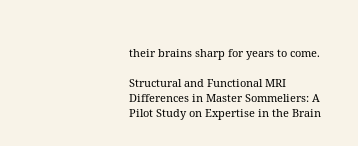their brains sharp for years to come.

Structural and Functional MRI Differences in Master Sommeliers: A Pilot Study on Expertise in the Brain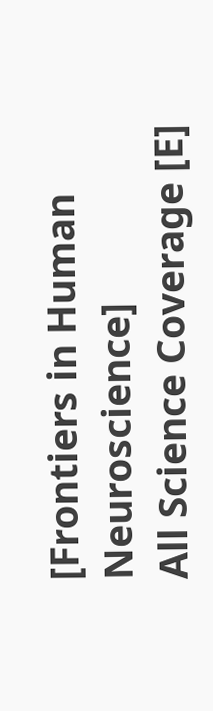[Frontiers in Human Neuroscience]
All Science Coverage [E]